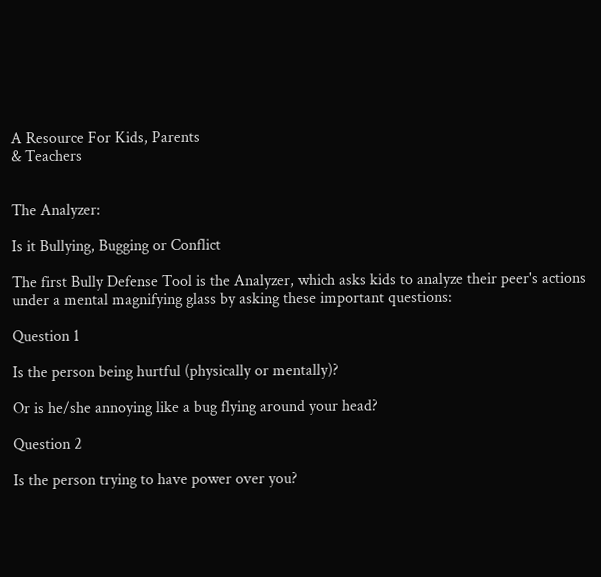A Resource For Kids, Parents
& Teachers


The Analyzer:

Is it Bullying, Bugging or Conflict

The first Bully Defense Tool is the Analyzer, which asks kids to analyze their peer's actions under a mental magnifying glass by asking these important questions:

Question 1

Is the person being hurtful (physically or mentally)?

Or is he/she annoying like a bug flying around your head?

Question 2

Is the person trying to have power over you?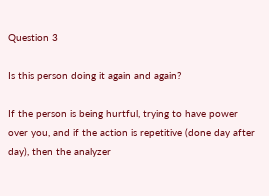Question 3

Is this person doing it again and again?

If the person is being hurtful, trying to have power over you, and if the action is repetitive (done day after day), then the analyzer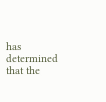has determined that the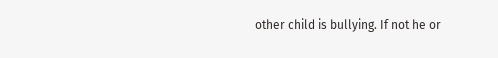other child is bullying. If not he or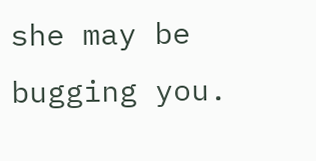she may be bugging you.